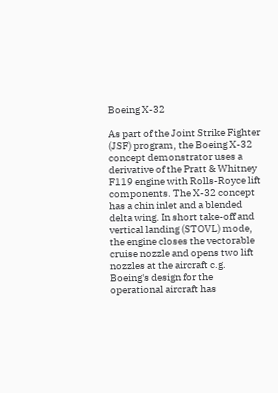Boeing X-32

As part of the Joint Strike Fighter (JSF) program, the Boeing X-32 concept demonstrator uses a derivative of the Pratt & Whitney F119 engine with Rolls-Royce lift components. The X-32 concept has a chin inlet and a blended delta wing. In short take-off and vertical landing (STOVL) mode, the engine closes the vectorable cruise nozzle and opens two lift nozzles at the aircraft c.g. Boeing's design for the operational aircraft has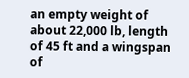an empty weight of about 22,000 lb, length of 45 ft and a wingspan of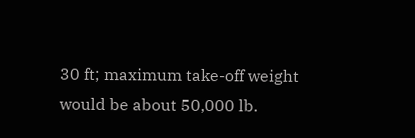30 ft; maximum take-off weight would be about 50,000 lb.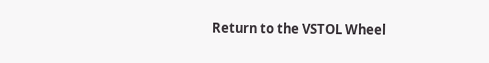Return to the VSTOL Wheel